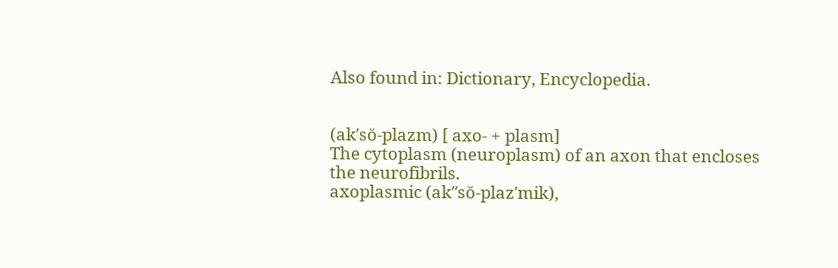Also found in: Dictionary, Encyclopedia.


(ak′sŏ-plazm) [ axo- + plasm]
The cytoplasm (neuroplasm) of an axon that encloses the neurofibrils.
axoplasmic (ak″sŏ-plaz′mik),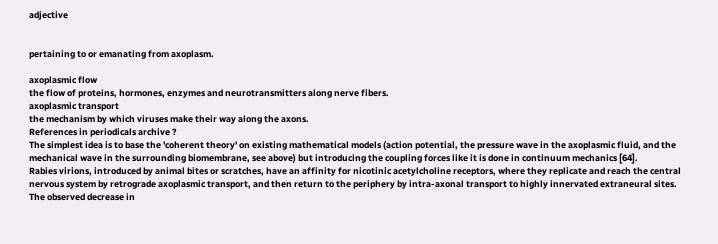adjective


pertaining to or emanating from axoplasm.

axoplasmic flow
the flow of proteins, hormones, enzymes and neurotransmitters along nerve fibers.
axoplasmic transport
the mechanism by which viruses make their way along the axons.
References in periodicals archive ?
The simplest idea is to base the 'coherent theory' on existing mathematical models (action potential, the pressure wave in the axoplasmic fluid, and the mechanical wave in the surrounding biomembrane, see above) but introducing the coupling forces like it is done in continuum mechanics [64].
Rabies virions, introduced by animal bites or scratches, have an affinity for nicotinic acetylcholine receptors, where they replicate and reach the central nervous system by retrograde axoplasmic transport, and then return to the periphery by intra-axonal transport to highly innervated extraneural sites.
The observed decrease in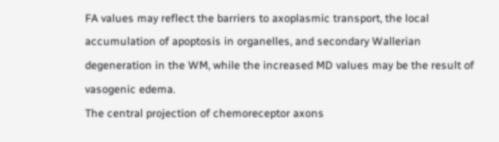FA values may reflect the barriers to axoplasmic transport, the local accumulation of apoptosis in organelles, and secondary Wallerian degeneration in the WM, while the increased MD values may be the result of vasogenic edema.
The central projection of chemoreceptor axons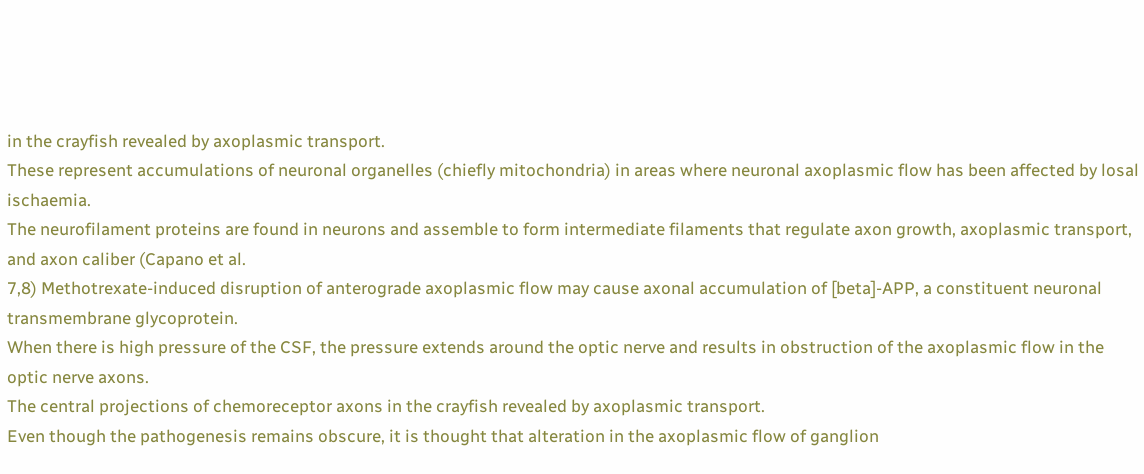in the crayfish revealed by axoplasmic transport.
These represent accumulations of neuronal organelles (chiefly mitochondria) in areas where neuronal axoplasmic flow has been affected by losal ischaemia.
The neurofilament proteins are found in neurons and assemble to form intermediate filaments that regulate axon growth, axoplasmic transport, and axon caliber (Capano et al.
7,8) Methotrexate-induced disruption of anterograde axoplasmic flow may cause axonal accumulation of [beta]-APP, a constituent neuronal transmembrane glycoprotein.
When there is high pressure of the CSF, the pressure extends around the optic nerve and results in obstruction of the axoplasmic flow in the optic nerve axons.
The central projections of chemoreceptor axons in the crayfish revealed by axoplasmic transport.
Even though the pathogenesis remains obscure, it is thought that alteration in the axoplasmic flow of ganglion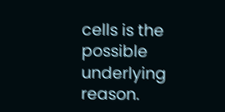cells is the possible underlying reason.